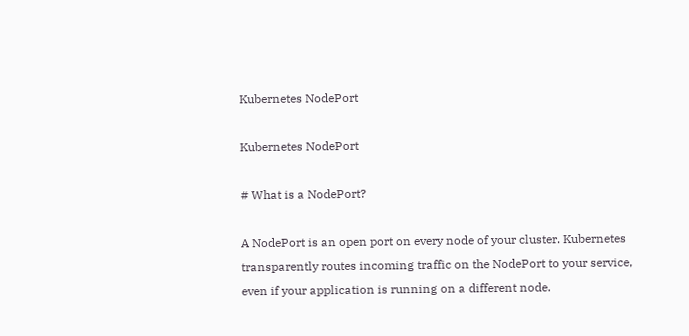Kubernetes NodePort

Kubernetes NodePort

# What is a NodePort?

A NodePort is an open port on every node of your cluster. Kubernetes transparently routes incoming traffic on the NodePort to your service, even if your application is running on a different node.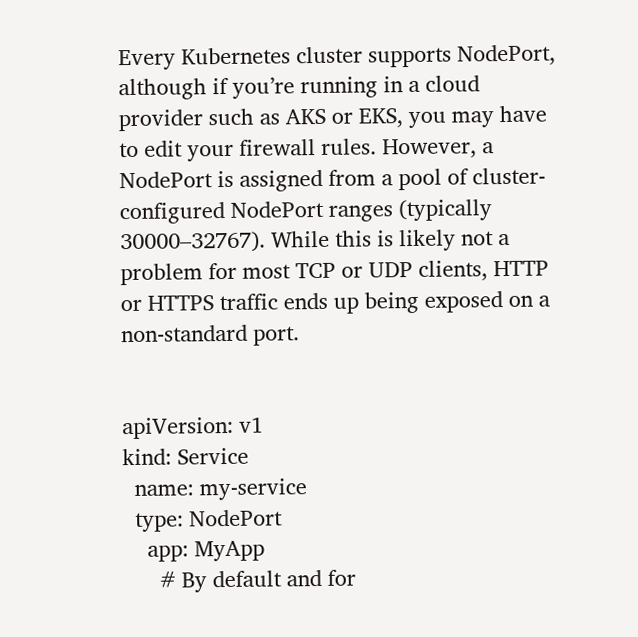Every Kubernetes cluster supports NodePort, although if you’re running in a cloud provider such as AKS or EKS, you may have to edit your firewall rules. However, a NodePort is assigned from a pool of cluster-configured NodePort ranges (typically 30000–32767). While this is likely not a problem for most TCP or UDP clients, HTTP or HTTPS traffic ends up being exposed on a non-standard port.


apiVersion: v1
kind: Service
  name: my-service
  type: NodePort
    app: MyApp
      # By default and for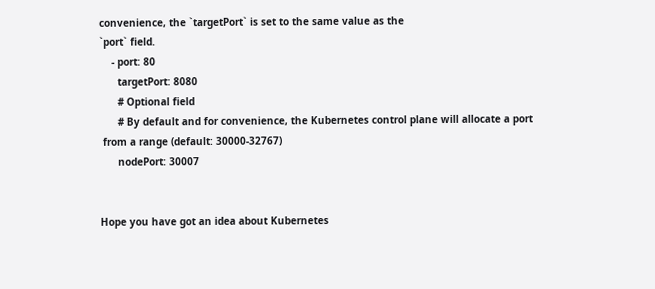convenience, the `targetPort` is set to the same value as the
`port` field.
    - port: 80
      targetPort: 8080
      # Optional field
      # By default and for convenience, the Kubernetes control plane will allocate a port
 from a range (default: 30000-32767)
      nodePort: 30007


Hope you have got an idea about Kubernetes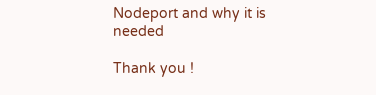Nodeport and why it is needed

Thank you !